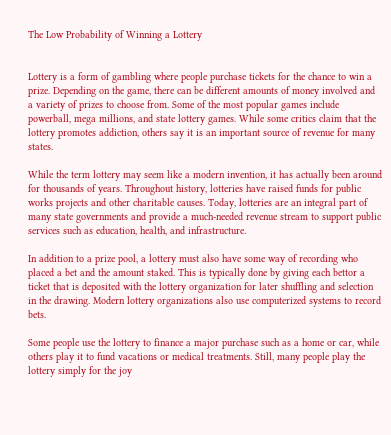The Low Probability of Winning a Lottery


Lottery is a form of gambling where people purchase tickets for the chance to win a prize. Depending on the game, there can be different amounts of money involved and a variety of prizes to choose from. Some of the most popular games include powerball, mega millions, and state lottery games. While some critics claim that the lottery promotes addiction, others say it is an important source of revenue for many states.

While the term lottery may seem like a modern invention, it has actually been around for thousands of years. Throughout history, lotteries have raised funds for public works projects and other charitable causes. Today, lotteries are an integral part of many state governments and provide a much-needed revenue stream to support public services such as education, health, and infrastructure.

In addition to a prize pool, a lottery must also have some way of recording who placed a bet and the amount staked. This is typically done by giving each bettor a ticket that is deposited with the lottery organization for later shuffling and selection in the drawing. Modern lottery organizations also use computerized systems to record bets.

Some people use the lottery to finance a major purchase such as a home or car, while others play it to fund vacations or medical treatments. Still, many people play the lottery simply for the joy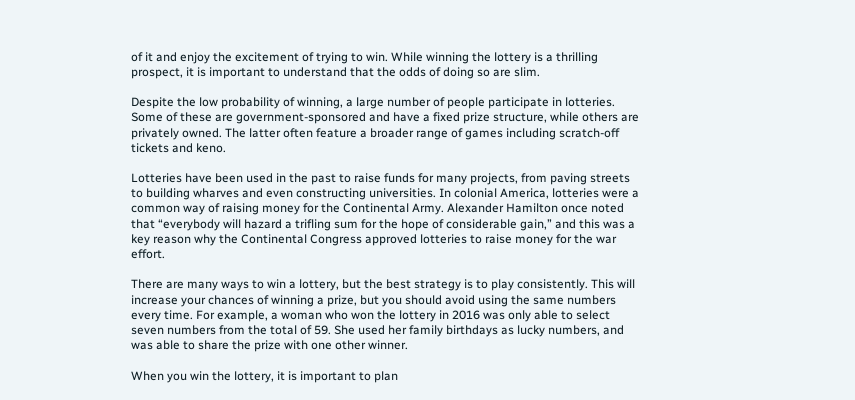of it and enjoy the excitement of trying to win. While winning the lottery is a thrilling prospect, it is important to understand that the odds of doing so are slim.

Despite the low probability of winning, a large number of people participate in lotteries. Some of these are government-sponsored and have a fixed prize structure, while others are privately owned. The latter often feature a broader range of games including scratch-off tickets and keno.

Lotteries have been used in the past to raise funds for many projects, from paving streets to building wharves and even constructing universities. In colonial America, lotteries were a common way of raising money for the Continental Army. Alexander Hamilton once noted that “everybody will hazard a trifling sum for the hope of considerable gain,” and this was a key reason why the Continental Congress approved lotteries to raise money for the war effort.

There are many ways to win a lottery, but the best strategy is to play consistently. This will increase your chances of winning a prize, but you should avoid using the same numbers every time. For example, a woman who won the lottery in 2016 was only able to select seven numbers from the total of 59. She used her family birthdays as lucky numbers, and was able to share the prize with one other winner.

When you win the lottery, it is important to plan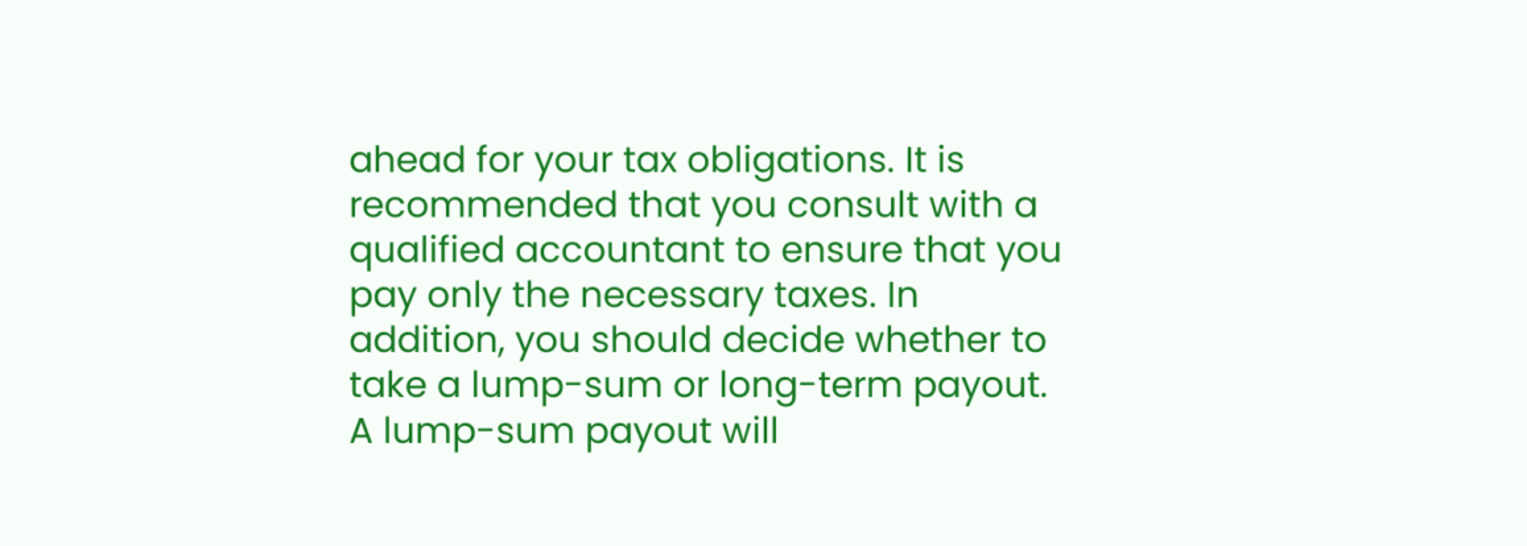ahead for your tax obligations. It is recommended that you consult with a qualified accountant to ensure that you pay only the necessary taxes. In addition, you should decide whether to take a lump-sum or long-term payout. A lump-sum payout will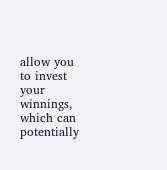allow you to invest your winnings, which can potentially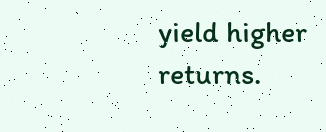yield higher returns.